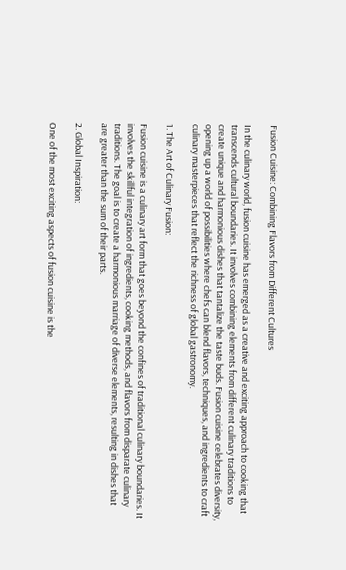Fusion Cuisine: Combining Flavors from Different Cultures

In the culinary world, fusion cuisine has emerged as a creative and exciting approach to cooking that transcends cultural boundaries. It involves combining elements from different culinary traditions to create unique and harmonious dishes that tantalize the taste buds. Fusion cuisine celebrates diversity, opening up a world of possibilities where chefs can blend flavors, techniques, and ingredients to craft culinary masterpieces that reflect the richness of global gastronomy.

1. The Art of Culinary Fusion:

Fusion cuisine is a culinary art form that goes beyond the confines of traditional culinary boundaries. It involves the skillful integration of ingredients, cooking methods, and flavors from disparate culinary traditions. The goal is to create a harmonious marriage of diverse elements, resulting in dishes that are greater than the sum of their parts.

2. Global Inspiration:

One of the most exciting aspects of fusion cuisine is the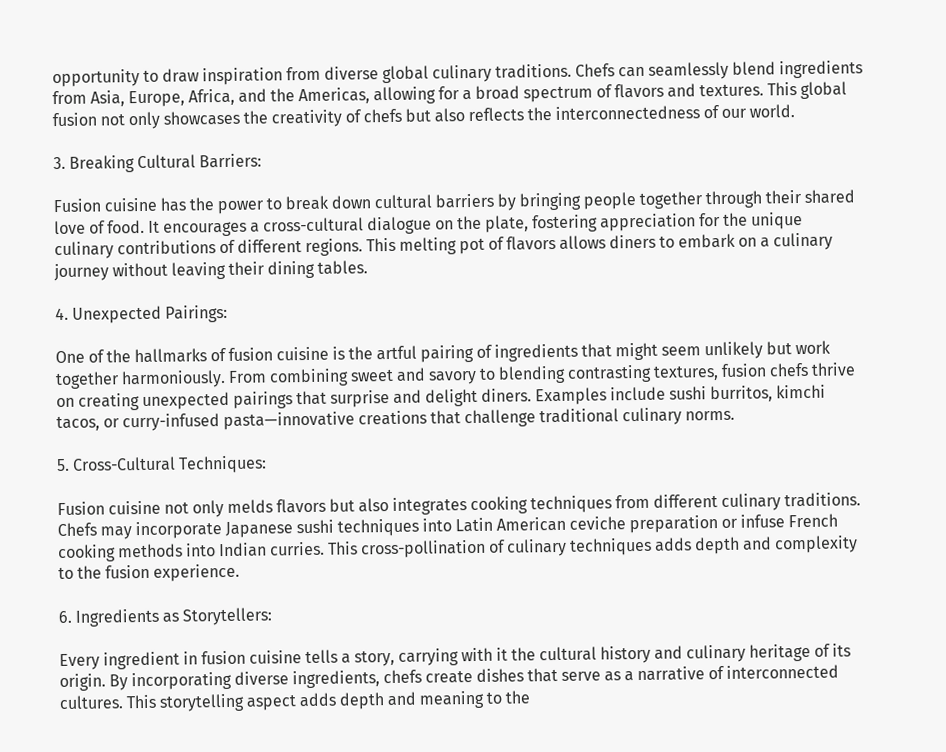opportunity to draw inspiration from diverse global culinary traditions. Chefs can seamlessly blend ingredients from Asia, Europe, Africa, and the Americas, allowing for a broad spectrum of flavors and textures. This global fusion not only showcases the creativity of chefs but also reflects the interconnectedness of our world.

3. Breaking Cultural Barriers:

Fusion cuisine has the power to break down cultural barriers by bringing people together through their shared love of food. It encourages a cross-cultural dialogue on the plate, fostering appreciation for the unique culinary contributions of different regions. This melting pot of flavors allows diners to embark on a culinary journey without leaving their dining tables.

4. Unexpected Pairings:

One of the hallmarks of fusion cuisine is the artful pairing of ingredients that might seem unlikely but work together harmoniously. From combining sweet and savory to blending contrasting textures, fusion chefs thrive on creating unexpected pairings that surprise and delight diners. Examples include sushi burritos, kimchi tacos, or curry-infused pasta—innovative creations that challenge traditional culinary norms.

5. Cross-Cultural Techniques:

Fusion cuisine not only melds flavors but also integrates cooking techniques from different culinary traditions. Chefs may incorporate Japanese sushi techniques into Latin American ceviche preparation or infuse French cooking methods into Indian curries. This cross-pollination of culinary techniques adds depth and complexity to the fusion experience.

6. Ingredients as Storytellers:

Every ingredient in fusion cuisine tells a story, carrying with it the cultural history and culinary heritage of its origin. By incorporating diverse ingredients, chefs create dishes that serve as a narrative of interconnected cultures. This storytelling aspect adds depth and meaning to the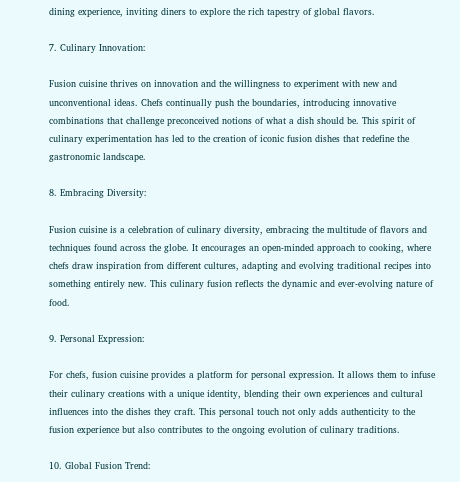dining experience, inviting diners to explore the rich tapestry of global flavors.

7. Culinary Innovation:

Fusion cuisine thrives on innovation and the willingness to experiment with new and unconventional ideas. Chefs continually push the boundaries, introducing innovative combinations that challenge preconceived notions of what a dish should be. This spirit of culinary experimentation has led to the creation of iconic fusion dishes that redefine the gastronomic landscape.

8. Embracing Diversity:

Fusion cuisine is a celebration of culinary diversity, embracing the multitude of flavors and techniques found across the globe. It encourages an open-minded approach to cooking, where chefs draw inspiration from different cultures, adapting and evolving traditional recipes into something entirely new. This culinary fusion reflects the dynamic and ever-evolving nature of food.

9. Personal Expression:

For chefs, fusion cuisine provides a platform for personal expression. It allows them to infuse their culinary creations with a unique identity, blending their own experiences and cultural influences into the dishes they craft. This personal touch not only adds authenticity to the fusion experience but also contributes to the ongoing evolution of culinary traditions.

10. Global Fusion Trend: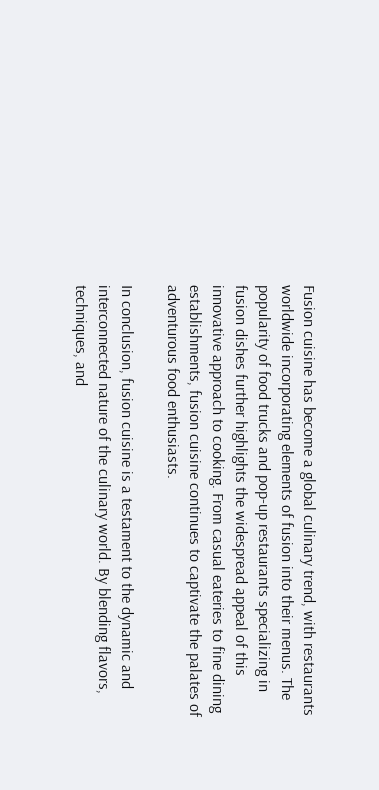Fusion cuisine has become a global culinary trend, with restaurants worldwide incorporating elements of fusion into their menus. The popularity of food trucks and pop-up restaurants specializing in fusion dishes further highlights the widespread appeal of this innovative approach to cooking. From casual eateries to fine dining establishments, fusion cuisine continues to captivate the palates of adventurous food enthusiasts.

In conclusion, fusion cuisine is a testament to the dynamic and interconnected nature of the culinary world. By blending flavors, techniques, and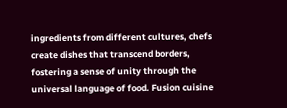ingredients from different cultures, chefs create dishes that transcend borders, fostering a sense of unity through the universal language of food. Fusion cuisine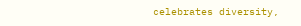celebrates diversity,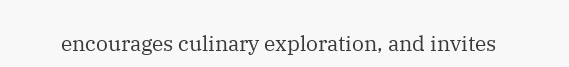encourages culinary exploration, and invites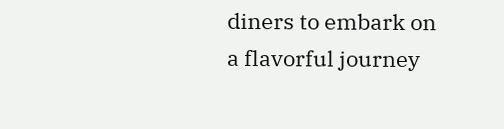diners to embark on a flavorful journey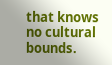that knows no cultural bounds.